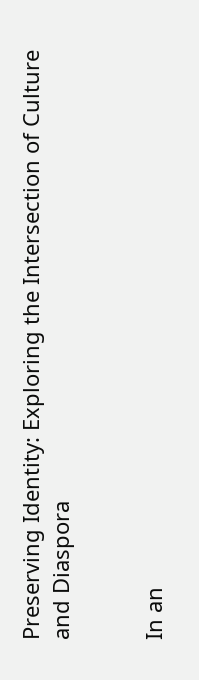Preserving Identity: Exploring the Intersection of Culture and Diaspora


In an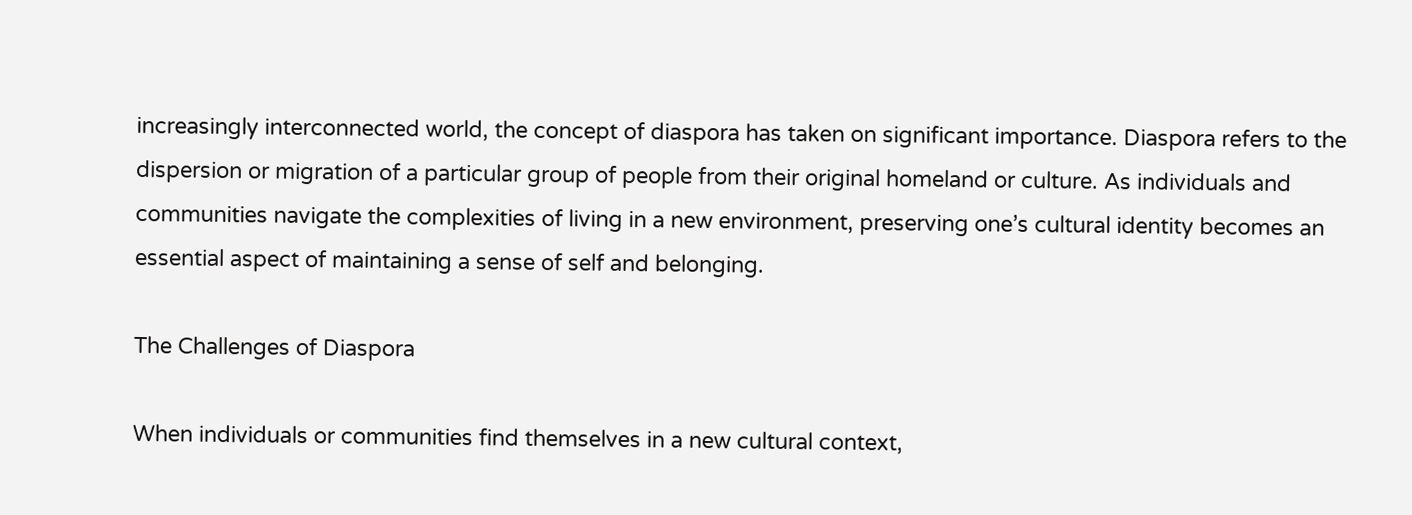increasingly interconnected world, the concept of diaspora has taken on significant importance. Diaspora refers to the dispersion or migration of a particular group of people from their original homeland or culture. As individuals and communities navigate the complexities of living in a new environment, preserving one’s cultural identity becomes an essential aspect of maintaining a sense of self and belonging.

The Challenges of Diaspora

When individuals or communities find themselves in a new cultural context,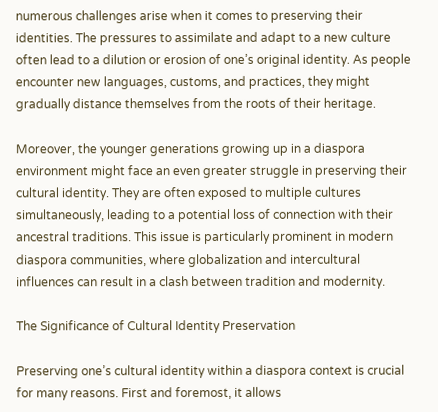numerous challenges arise when it comes to preserving their identities. The pressures to assimilate and adapt to a new culture often lead to a dilution or erosion of one’s original identity. As people encounter new languages, customs, and practices, they might gradually distance themselves from the roots of their heritage.

Moreover, the younger generations growing up in a diaspora environment might face an even greater struggle in preserving their cultural identity. They are often exposed to multiple cultures simultaneously, leading to a potential loss of connection with their ancestral traditions. This issue is particularly prominent in modern diaspora communities, where globalization and intercultural influences can result in a clash between tradition and modernity.

The Significance of Cultural Identity Preservation

Preserving one’s cultural identity within a diaspora context is crucial for many reasons. First and foremost, it allows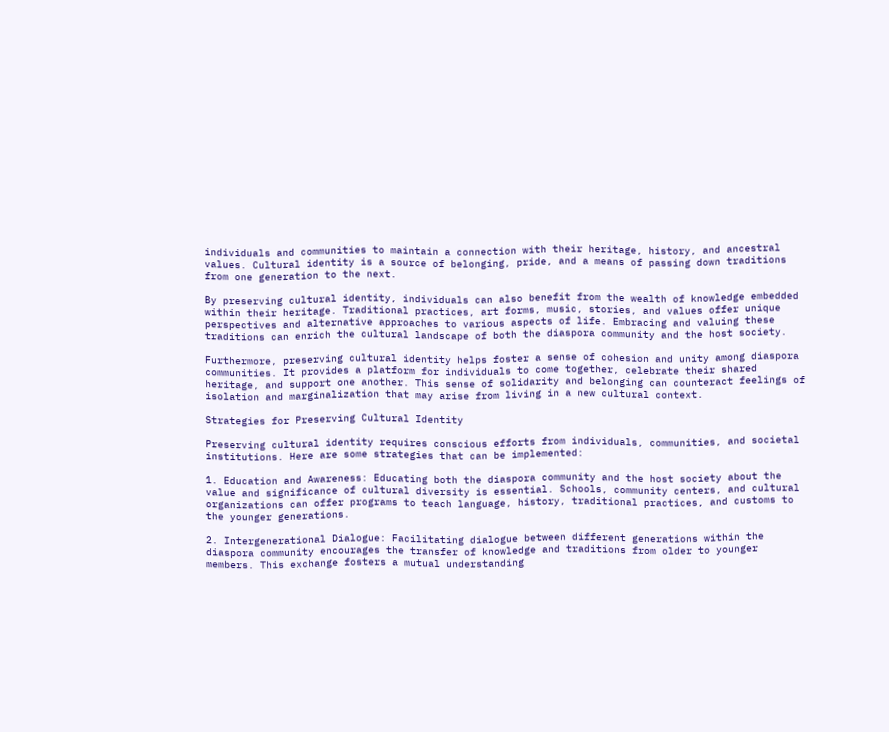individuals and communities to maintain a connection with their heritage, history, and ancestral values. Cultural identity is a source of belonging, pride, and a means of passing down traditions from one generation to the next.

By preserving cultural identity, individuals can also benefit from the wealth of knowledge embedded within their heritage. Traditional practices, art forms, music, stories, and values offer unique perspectives and alternative approaches to various aspects of life. Embracing and valuing these traditions can enrich the cultural landscape of both the diaspora community and the host society.

Furthermore, preserving cultural identity helps foster a sense of cohesion and unity among diaspora communities. It provides a platform for individuals to come together, celebrate their shared heritage, and support one another. This sense of solidarity and belonging can counteract feelings of isolation and marginalization that may arise from living in a new cultural context.

Strategies for Preserving Cultural Identity

Preserving cultural identity requires conscious efforts from individuals, communities, and societal institutions. Here are some strategies that can be implemented:

1. Education and Awareness: Educating both the diaspora community and the host society about the value and significance of cultural diversity is essential. Schools, community centers, and cultural organizations can offer programs to teach language, history, traditional practices, and customs to the younger generations.

2. Intergenerational Dialogue: Facilitating dialogue between different generations within the diaspora community encourages the transfer of knowledge and traditions from older to younger members. This exchange fosters a mutual understanding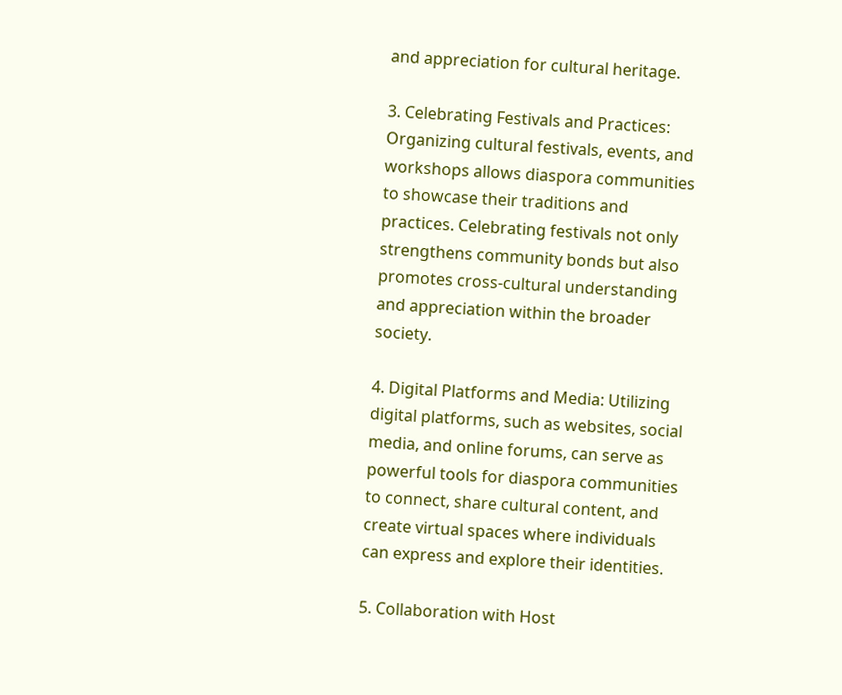and appreciation for cultural heritage.

3. Celebrating Festivals and Practices: Organizing cultural festivals, events, and workshops allows diaspora communities to showcase their traditions and practices. Celebrating festivals not only strengthens community bonds but also promotes cross-cultural understanding and appreciation within the broader society.

4. Digital Platforms and Media: Utilizing digital platforms, such as websites, social media, and online forums, can serve as powerful tools for diaspora communities to connect, share cultural content, and create virtual spaces where individuals can express and explore their identities.

5. Collaboration with Host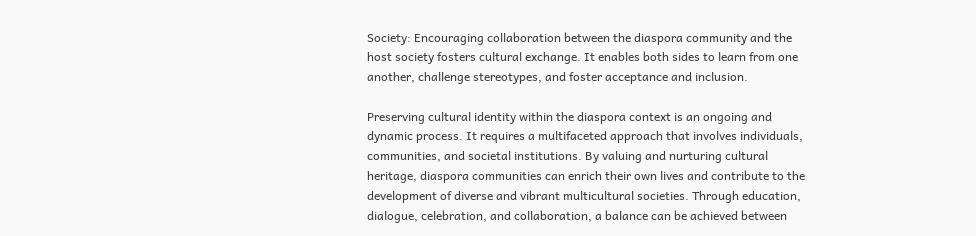Society: Encouraging collaboration between the diaspora community and the host society fosters cultural exchange. It enables both sides to learn from one another, challenge stereotypes, and foster acceptance and inclusion.

Preserving cultural identity within the diaspora context is an ongoing and dynamic process. It requires a multifaceted approach that involves individuals, communities, and societal institutions. By valuing and nurturing cultural heritage, diaspora communities can enrich their own lives and contribute to the development of diverse and vibrant multicultural societies. Through education, dialogue, celebration, and collaboration, a balance can be achieved between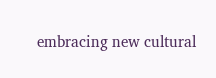embracing new cultural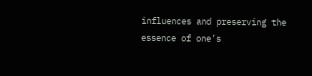influences and preserving the essence of one’s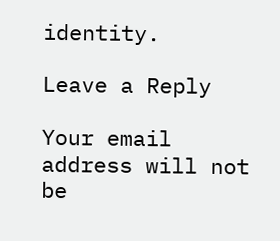identity.

Leave a Reply

Your email address will not be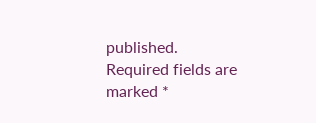published. Required fields are marked *